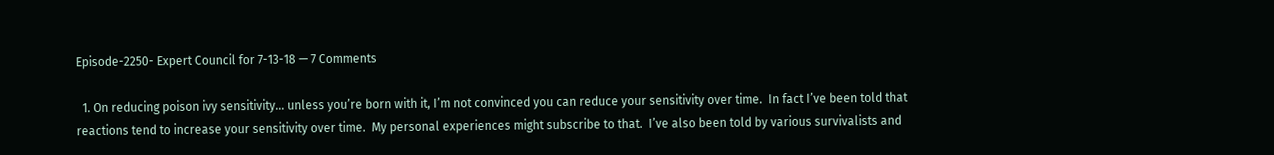Episode-2250- Expert Council for 7-13-18 — 7 Comments

  1. On reducing poison ivy sensitivity… unless you’re born with it, I’m not convinced you can reduce your sensitivity over time.  In fact I’ve been told that reactions tend to increase your sensitivity over time.  My personal experiences might subscribe to that.  I’ve also been told by various survivalists and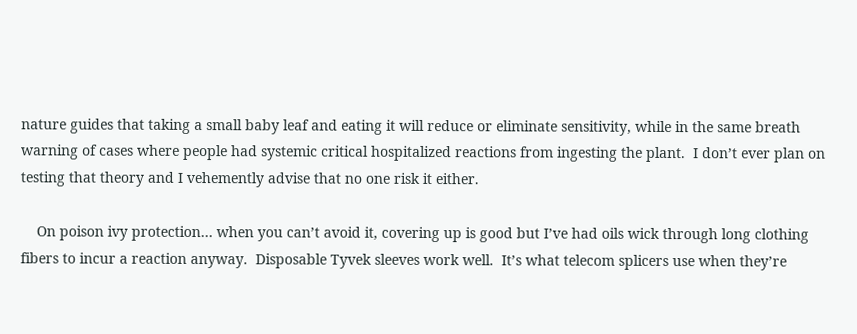nature guides that taking a small baby leaf and eating it will reduce or eliminate sensitivity, while in the same breath warning of cases where people had systemic critical hospitalized reactions from ingesting the plant.  I don’t ever plan on testing that theory and I vehemently advise that no one risk it either.

    On poison ivy protection… when you can’t avoid it, covering up is good but I’ve had oils wick through long clothing fibers to incur a reaction anyway.  Disposable Tyvek sleeves work well.  It’s what telecom splicers use when they’re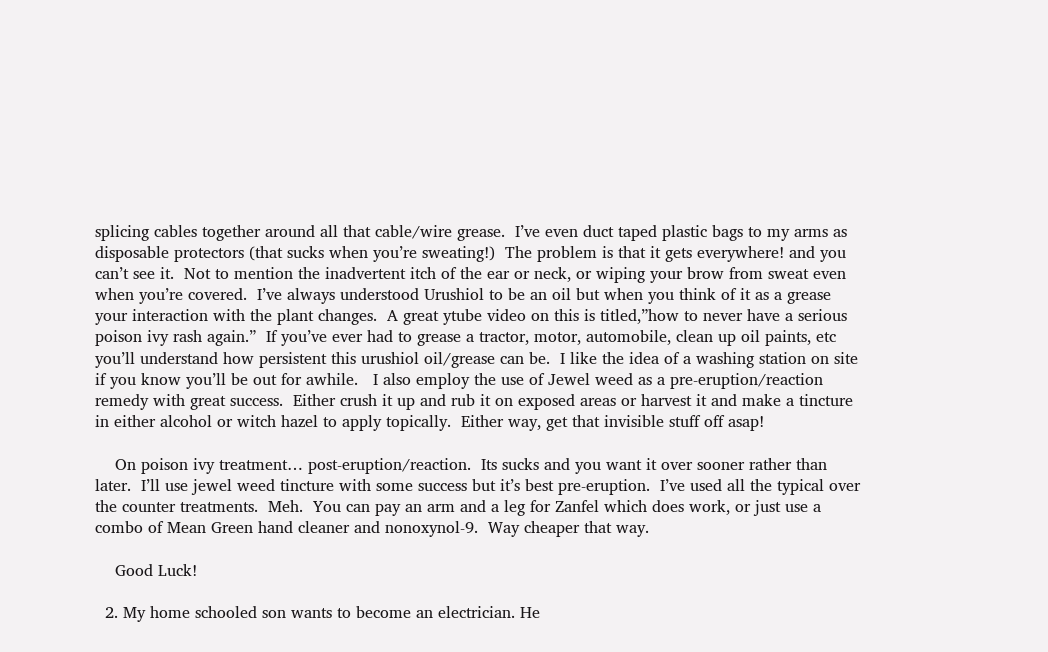splicing cables together around all that cable/wire grease.  I’ve even duct taped plastic bags to my arms as disposable protectors (that sucks when you’re sweating!)  The problem is that it gets everywhere! and you can’t see it.  Not to mention the inadvertent itch of the ear or neck, or wiping your brow from sweat even when you’re covered.  I’ve always understood Urushiol to be an oil but when you think of it as a grease your interaction with the plant changes.  A great ytube video on this is titled,”how to never have a serious poison ivy rash again.”  If you’ve ever had to grease a tractor, motor, automobile, clean up oil paints, etc you’ll understand how persistent this urushiol oil/grease can be.  I like the idea of a washing station on site if you know you’ll be out for awhile.   I also employ the use of Jewel weed as a pre-eruption/reaction  remedy with great success.  Either crush it up and rub it on exposed areas or harvest it and make a tincture in either alcohol or witch hazel to apply topically.  Either way, get that invisible stuff off asap!

    On poison ivy treatment… post-eruption/reaction.  Its sucks and you want it over sooner rather than later.  I’ll use jewel weed tincture with some success but it’s best pre-eruption.  I’ve used all the typical over the counter treatments.  Meh.  You can pay an arm and a leg for Zanfel which does work, or just use a combo of Mean Green hand cleaner and nonoxynol-9.  Way cheaper that way.

    Good Luck!

  2. My home schooled son wants to become an electrician. He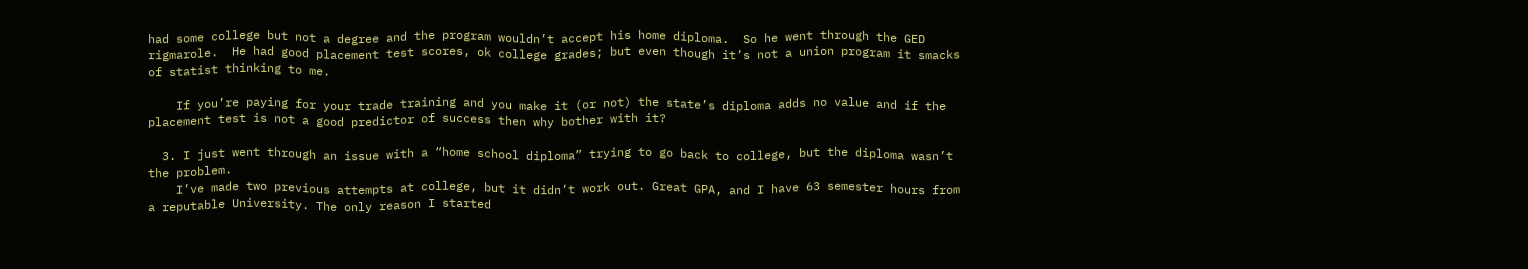had some college but not a degree and the program wouldn’t accept his home diploma.  So he went through the GED rigmarole.  He had good placement test scores, ok college grades; but even though it’s not a union program it smacks of statist thinking to me.

    If you’re paying for your trade training and you make it (or not) the state’s diploma adds no value and if the placement test is not a good predictor of success then why bother with it?

  3. I just went through an issue with a “home school diploma” trying to go back to college, but the diploma wasn’t the problem.
    I’ve made two previous attempts at college, but it didn’t work out. Great GPA, and I have 63 semester hours from a reputable University. The only reason I started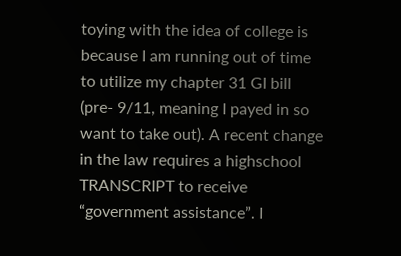toying with the idea of college is because I am running out of time to utilize my chapter 31 GI bill (pre- 9/11, meaning I payed in so want to take out). A recent change in the law requires a highschool TRANSCRIPT to receive “government assistance”. I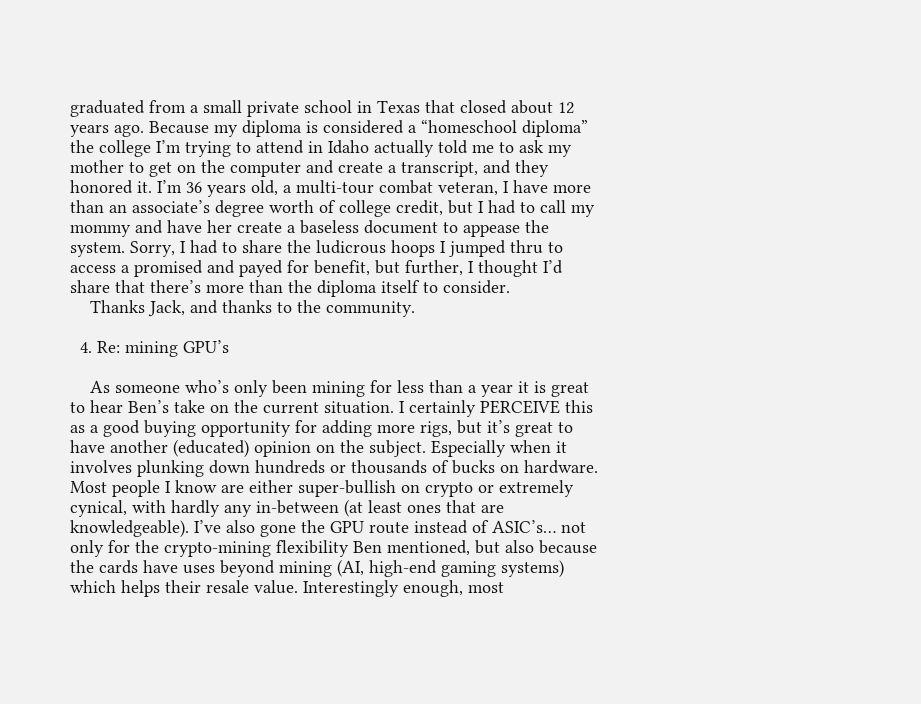graduated from a small private school in Texas that closed about 12 years ago. Because my diploma is considered a “homeschool diploma” the college I’m trying to attend in Idaho actually told me to ask my mother to get on the computer and create a transcript, and they honored it. I’m 36 years old, a multi-tour combat veteran, I have more than an associate’s degree worth of college credit, but I had to call my mommy and have her create a baseless document to appease the system. Sorry, I had to share the ludicrous hoops I jumped thru to access a promised and payed for benefit, but further, I thought I’d share that there’s more than the diploma itself to consider.
    Thanks Jack, and thanks to the community.

  4. Re: mining GPU’s

    As someone who’s only been mining for less than a year it is great to hear Ben’s take on the current situation. I certainly PERCEIVE this as a good buying opportunity for adding more rigs, but it’s great to have another (educated) opinion on the subject. Especially when it involves plunking down hundreds or thousands of bucks on hardware. Most people I know are either super-bullish on crypto or extremely cynical, with hardly any in-between (at least ones that are knowledgeable). I’ve also gone the GPU route instead of ASIC’s… not only for the crypto-mining flexibility Ben mentioned, but also because the cards have uses beyond mining (AI, high-end gaming systems) which helps their resale value. Interestingly enough, most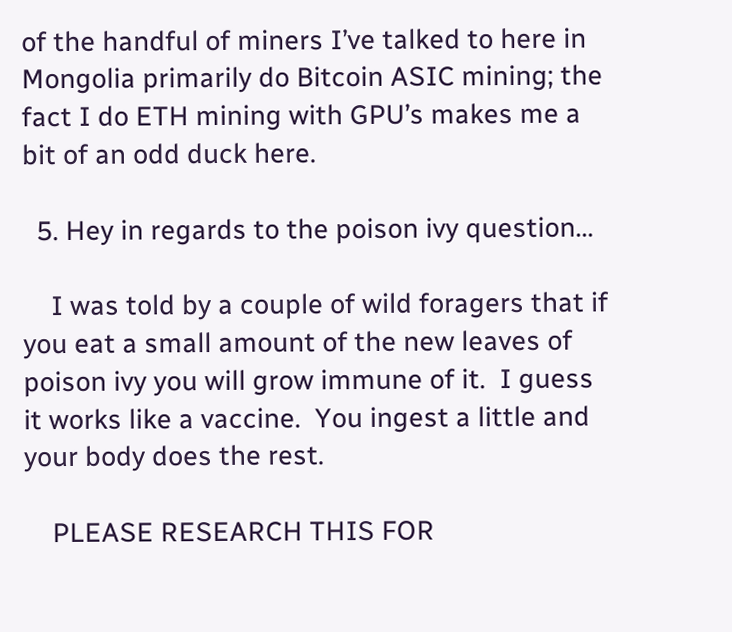of the handful of miners I’ve talked to here in Mongolia primarily do Bitcoin ASIC mining; the fact I do ETH mining with GPU’s makes me a bit of an odd duck here.

  5. Hey in regards to the poison ivy question…

    I was told by a couple of wild foragers that if you eat a small amount of the new leaves of poison ivy you will grow immune of it.  I guess it works like a vaccine.  You ingest a little and your body does the rest.

    PLEASE RESEARCH THIS FOR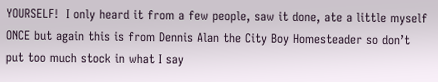YOURSELF!  I only heard it from a few people, saw it done, ate a little myself ONCE but again this is from Dennis Alan the City Boy Homesteader so don’t put too much stock in what I say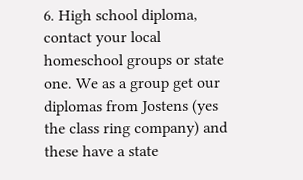6. High school diploma, contact your local homeschool groups or state one. We as a group get our diplomas from Jostens (yes the class ring company) and these have a state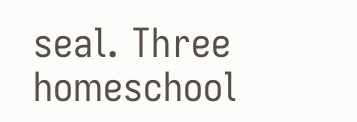seal. Three homeschool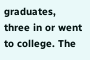graduates, three in or went to college. The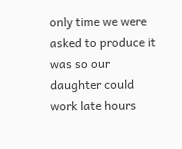only time we were asked to produce it was so our daughter could work late hours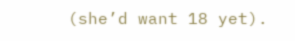(she’d want 18 yet).